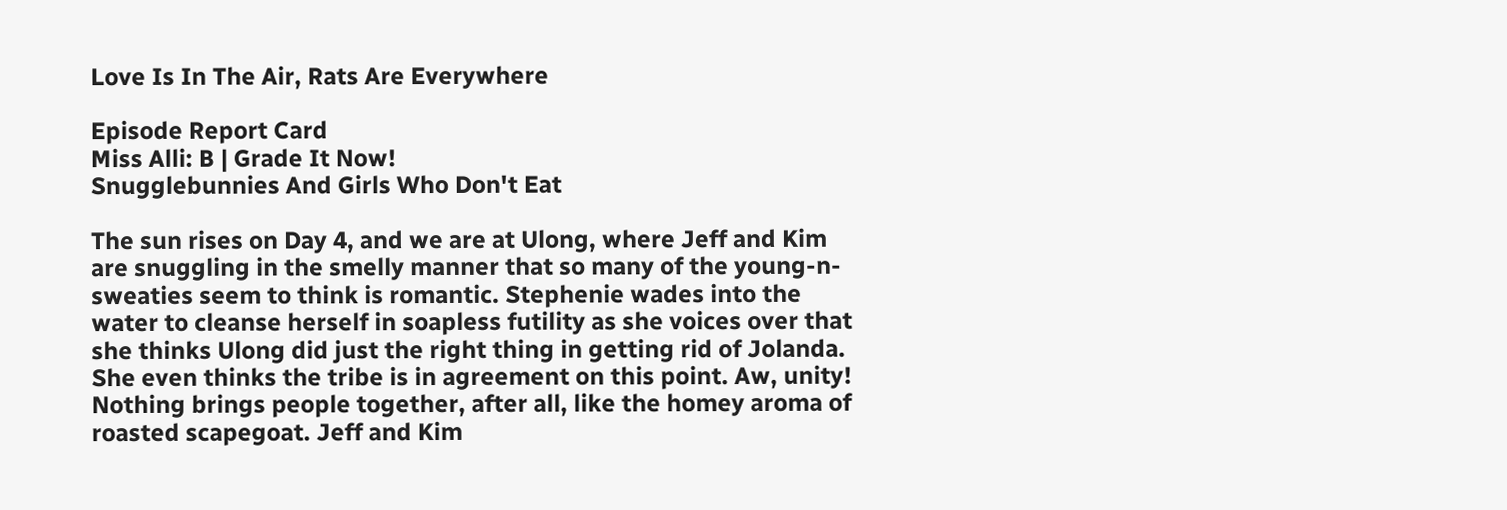Love Is In The Air, Rats Are Everywhere

Episode Report Card
Miss Alli: B | Grade It Now!
Snugglebunnies And Girls Who Don't Eat

The sun rises on Day 4, and we are at Ulong, where Jeff and Kim are snuggling in the smelly manner that so many of the young-n-sweaties seem to think is romantic. Stephenie wades into the water to cleanse herself in soapless futility as she voices over that she thinks Ulong did just the right thing in getting rid of Jolanda. She even thinks the tribe is in agreement on this point. Aw, unity! Nothing brings people together, after all, like the homey aroma of roasted scapegoat. Jeff and Kim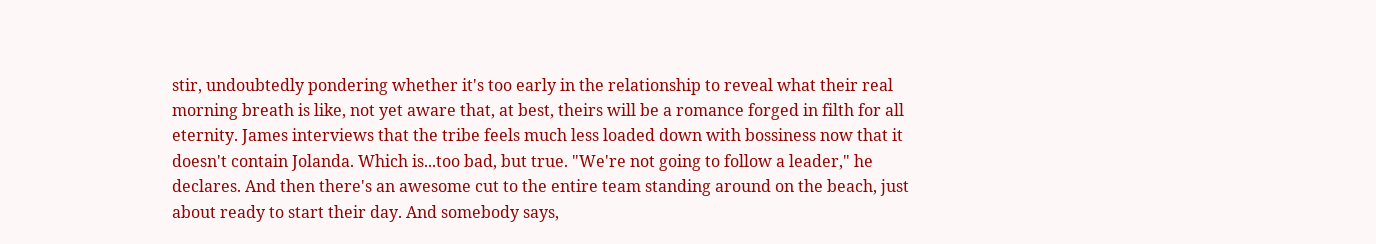stir, undoubtedly pondering whether it's too early in the relationship to reveal what their real morning breath is like, not yet aware that, at best, theirs will be a romance forged in filth for all eternity. James interviews that the tribe feels much less loaded down with bossiness now that it doesn't contain Jolanda. Which is...too bad, but true. "We're not going to follow a leader," he declares. And then there's an awesome cut to the entire team standing around on the beach, just about ready to start their day. And somebody says,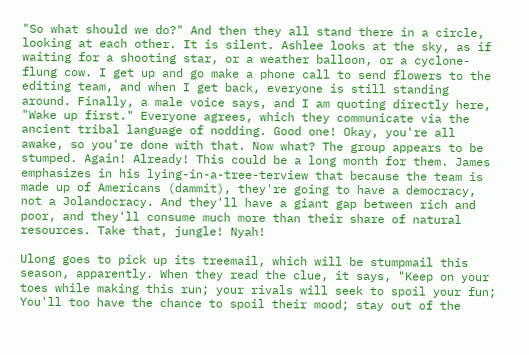"So what should we do?" And then they all stand there in a circle, looking at each other. It is silent. Ashlee looks at the sky, as if waiting for a shooting star, or a weather balloon, or a cyclone-flung cow. I get up and go make a phone call to send flowers to the editing team, and when I get back, everyone is still standing around. Finally, a male voice says, and I am quoting directly here, "Wake up first." Everyone agrees, which they communicate via the ancient tribal language of nodding. Good one! Okay, you're all awake, so you're done with that. Now what? The group appears to be stumped. Again! Already! This could be a long month for them. James emphasizes in his lying-in-a-tree-terview that because the team is made up of Americans (dammit), they're going to have a democracy, not a Jolandocracy. And they'll have a giant gap between rich and poor, and they'll consume much more than their share of natural resources. Take that, jungle! Nyah!

Ulong goes to pick up its treemail, which will be stumpmail this season, apparently. When they read the clue, it says, "Keep on your toes while making this run; your rivals will seek to spoil your fun; You'll too have the chance to spoil their mood; stay out of the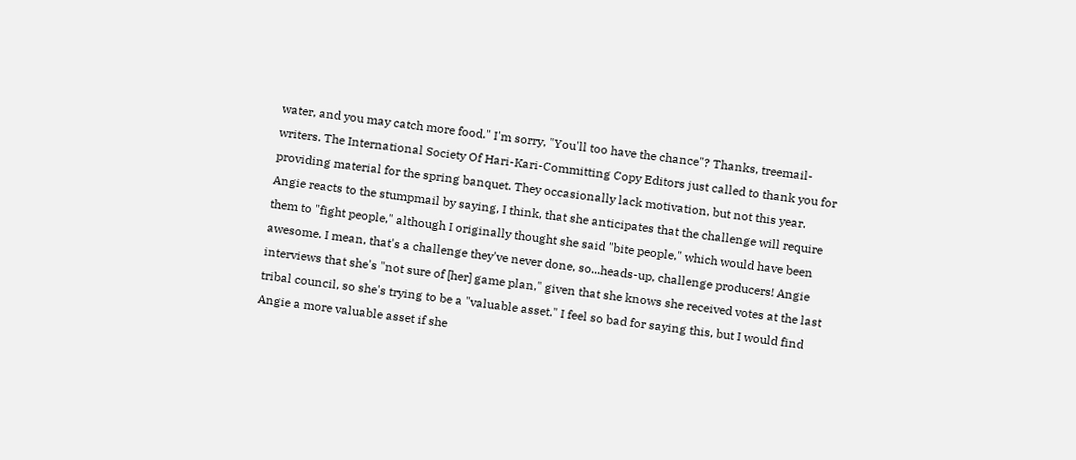water, and you may catch more food." I'm sorry, "You'll too have the chance"? Thanks, treemail-writers. The International Society Of Hari-Kari-Committing Copy Editors just called to thank you for providing material for the spring banquet. They occasionally lack motivation, but not this year. Angie reacts to the stumpmail by saying, I think, that she anticipates that the challenge will require them to "fight people," although I originally thought she said "bite people," which would have been awesome. I mean, that's a challenge they've never done, so...heads-up, challenge producers! Angie interviews that she's "not sure of [her] game plan," given that she knows she received votes at the last tribal council, so she's trying to be a "valuable asset." I feel so bad for saying this, but I would find Angie a more valuable asset if she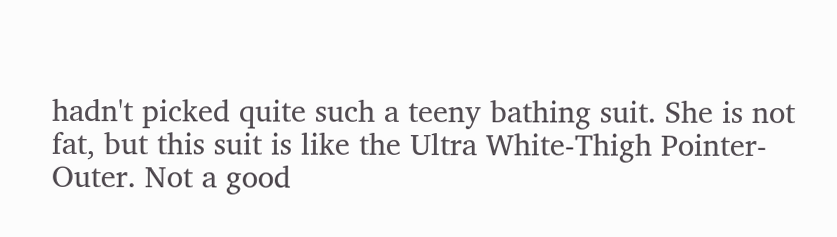hadn't picked quite such a teeny bathing suit. She is not fat, but this suit is like the Ultra White-Thigh Pointer-Outer. Not a good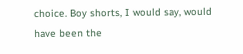choice. Boy shorts, I would say, would have been the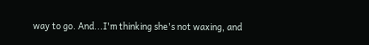way to go. And...I'm thinking she's not waxing, and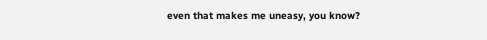even that makes me uneasy, you know?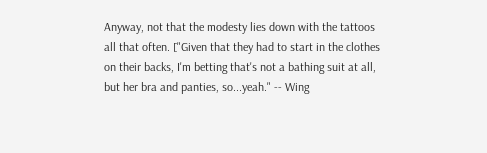Anyway, not that the modesty lies down with the tattoos all that often. ["Given that they had to start in the clothes on their backs, I'm betting that's not a bathing suit at all, but her bra and panties, so...yeah." -- Wing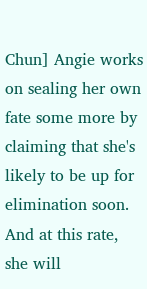Chun] Angie works on sealing her own fate some more by claiming that she's likely to be up for elimination soon. And at this rate, she will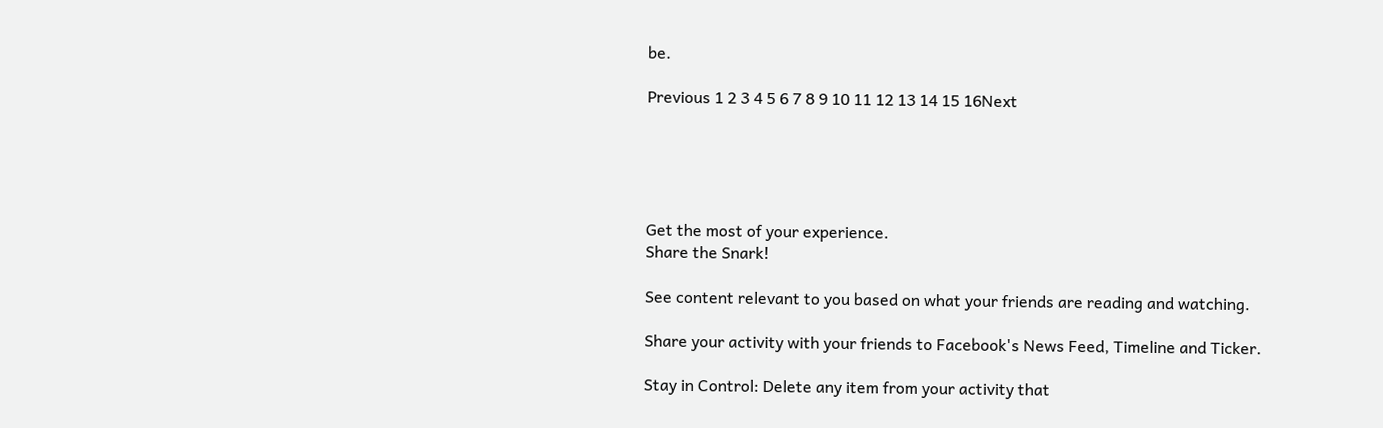be.

Previous 1 2 3 4 5 6 7 8 9 10 11 12 13 14 15 16Next





Get the most of your experience.
Share the Snark!

See content relevant to you based on what your friends are reading and watching.

Share your activity with your friends to Facebook's News Feed, Timeline and Ticker.

Stay in Control: Delete any item from your activity that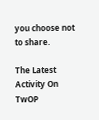you choose not to share.

The Latest Activity On TwOP